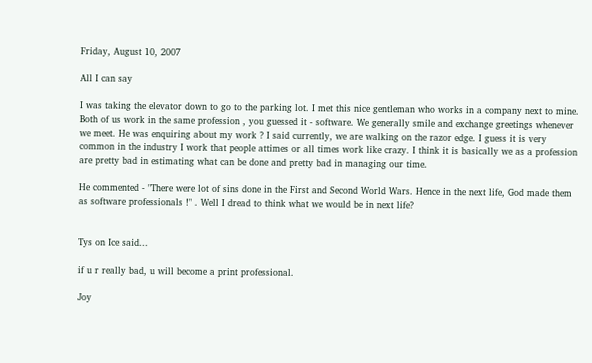Friday, August 10, 2007

All I can say

I was taking the elevator down to go to the parking lot. I met this nice gentleman who works in a company next to mine. Both of us work in the same profession , you guessed it - software. We generally smile and exchange greetings whenever we meet. He was enquiring about my work ? I said currently, we are walking on the razor edge. I guess it is very common in the industry I work that people attimes or all times work like crazy. I think it is basically we as a profession are pretty bad in estimating what can be done and pretty bad in managing our time.

He commented - "There were lot of sins done in the First and Second World Wars. Hence in the next life, God made them as software professionals !" . Well I dread to think what we would be in next life?


Tys on Ice said...

if u r really bad, u will become a print professional.

Joy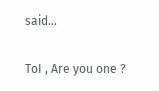said...

ToI , Are you one ?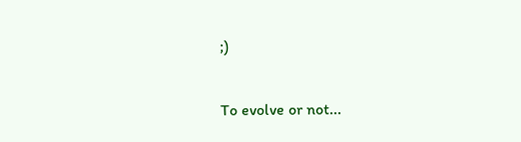;)

To evolve or not...